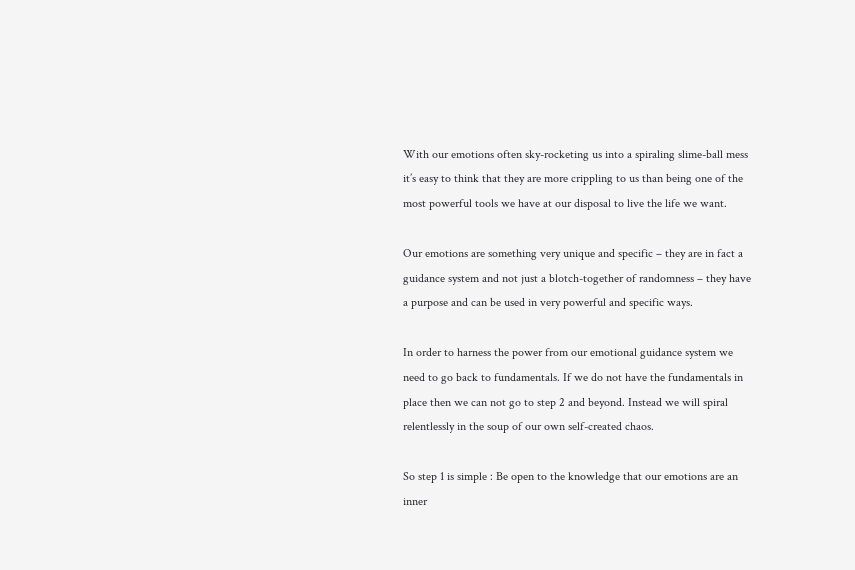With our emotions often sky-rocketing us into a spiraling slime-ball mess it’s easy to think that they are more crippling to us than being one of the most powerful tools we have at our disposal to live the life we want.

Our emotions are something very unique and specific – they are in fact a guidance system and not just a blotch-together of randomness – they have a purpose and can be used in very powerful and specific ways.

In order to harness the power from our emotional guidance system we need to go back to fundamentals. If we do not have the fundamentals in place then we can not go to step 2 and beyond. Instead we will spiral relentlessly in the soup of our own self-created chaos.

So step 1 is simple : Be open to the knowledge that our emotions are an inner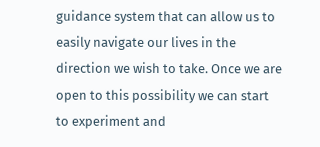guidance system that can allow us to easily navigate our lives in the direction we wish to take. Once we are open to this possibility we can start to experiment and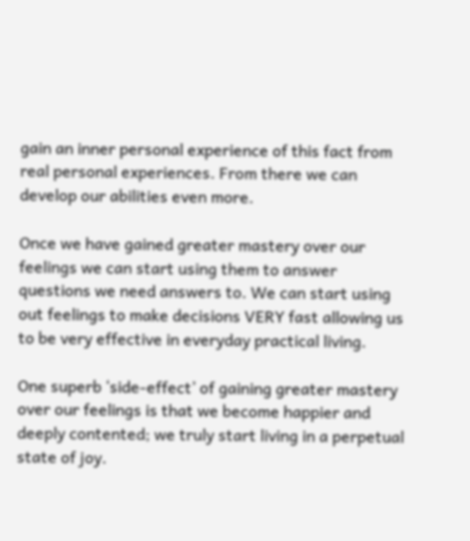gain an inner personal experience of this fact from real personal experiences. From there we can develop our abilities even more.

Once we have gained greater mastery over our feelings we can start using them to answer questions we need answers to. We can start using out feelings to make decisions VERY fast allowing us to be very effective in everyday practical living.

One superb ‘side-effect’ of gaining greater mastery over our feelings is that we become happier and deeply contented; we truly start living in a perpetual state of joy.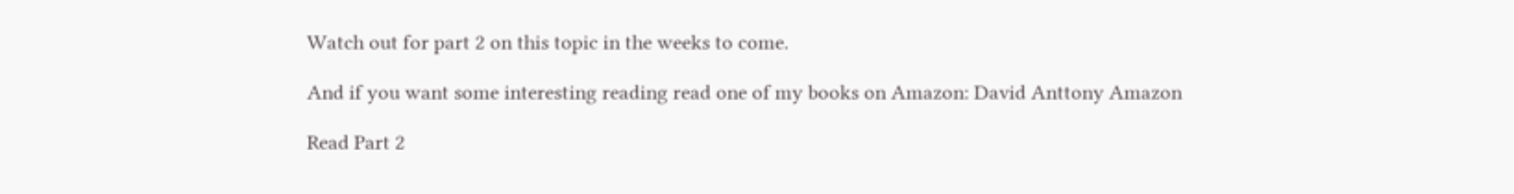Watch out for part 2 on this topic in the weeks to come.

And if you want some interesting reading read one of my books on Amazon: David Anttony Amazon

Read Part 2